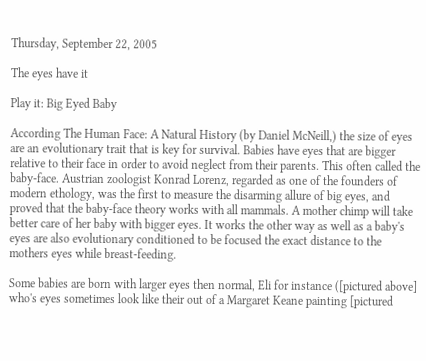Thursday, September 22, 2005

The eyes have it

Play it: Big Eyed Baby

According The Human Face: A Natural History (by Daniel McNeill,) the size of eyes are an evolutionary trait that is key for survival. Babies have eyes that are bigger relative to their face in order to avoid neglect from their parents. This often called the baby-face. Austrian zoologist Konrad Lorenz, regarded as one of the founders of modern ethology, was the first to measure the disarming allure of big eyes, and proved that the baby-face theory works with all mammals. A mother chimp will take better care of her baby with bigger eyes. It works the other way as well as a baby's eyes are also evolutionary conditioned to be focused the exact distance to the mothers eyes while breast-feeding.

Some babies are born with larger eyes then normal, Eli for instance ([pictured above] who's eyes sometimes look like their out of a Margaret Keane painting [pictured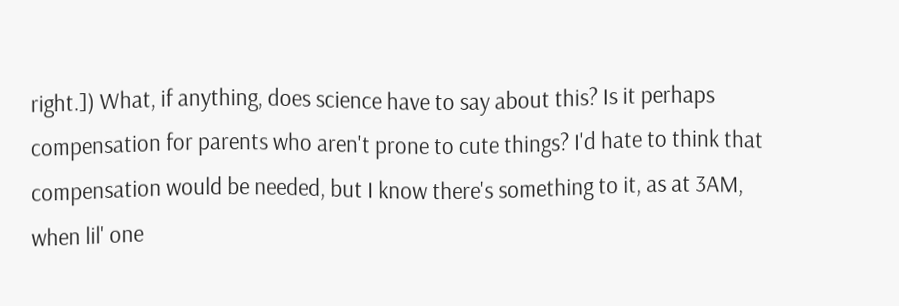right.]) What, if anything, does science have to say about this? Is it perhaps compensation for parents who aren't prone to cute things? I'd hate to think that compensation would be needed, but I know there's something to it, as at 3AM, when lil' one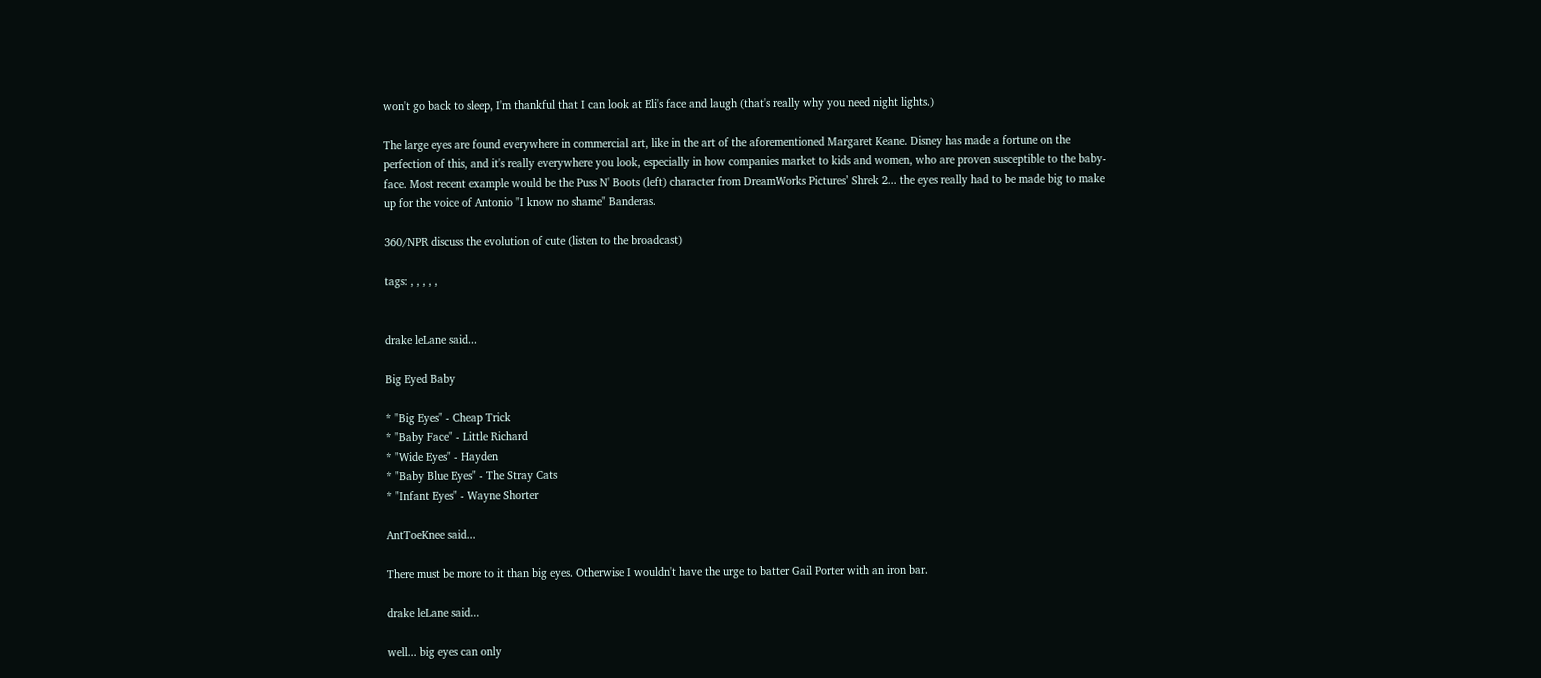won't go back to sleep, I'm thankful that I can look at Eli's face and laugh (that's really why you need night lights.)

The large eyes are found everywhere in commercial art, like in the art of the aforementioned Margaret Keane. Disney has made a fortune on the perfection of this, and it's really everywhere you look, especially in how companies market to kids and women, who are proven susceptible to the baby-face. Most recent example would be the Puss N' Boots (left) character from DreamWorks Pictures’ Shrek 2... the eyes really had to be made big to make up for the voice of Antonio "I know no shame" Banderas.

360/NPR discuss the evolution of cute (listen to the broadcast)

tags: , , , , ,


drake leLane said...

Big Eyed Baby

* "Big Eyes" - Cheap Trick
* "Baby Face" - Little Richard
* "Wide Eyes" - Hayden
* "Baby Blue Eyes" - The Stray Cats
* "Infant Eyes" - Wayne Shorter

AntToeKnee said...

There must be more to it than big eyes. Otherwise I wouldn't have the urge to batter Gail Porter with an iron bar.

drake leLane said...

well... big eyes can only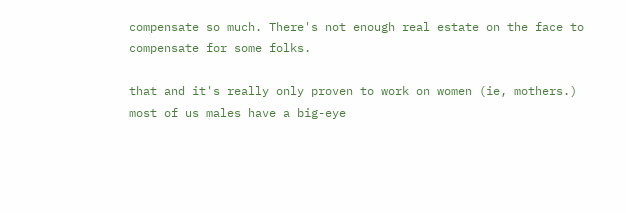compensate so much. There's not enough real estate on the face to compensate for some folks.

that and it's really only proven to work on women (ie, mothers.) most of us males have a big-eye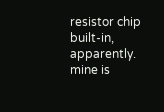resistor chip built-in, apparently. mine is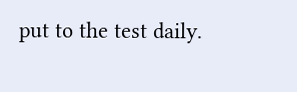put to the test daily.